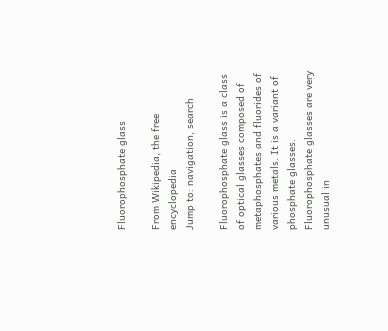Fluorophosphate glass

From Wikipedia, the free encyclopedia
Jump to: navigation, search

Fluorophosphate glass is a class of optical glasses composed of metaphosphates and fluorides of various metals. It is a variant of phosphate glasses. Fluorophosphate glasses are very unusual in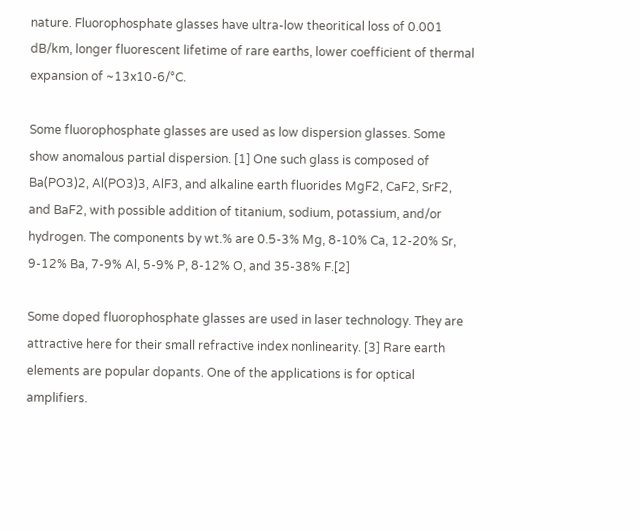nature. Fluorophosphate glasses have ultra-low theoritical loss of 0.001 dB/km, longer fluorescent lifetime of rare earths, lower coefficient of thermal expansion of ~13x10-6/°C.

Some fluorophosphate glasses are used as low dispersion glasses. Some show anomalous partial dispersion. [1] One such glass is composed of Ba(PO3)2, Al(PO3)3, AlF3, and alkaline earth fluorides MgF2, CaF2, SrF2, and BaF2, with possible addition of titanium, sodium, potassium, and/or hydrogen. The components by wt.% are 0.5-3% Mg, 8-10% Ca, 12-20% Sr, 9-12% Ba, 7-9% Al, 5-9% P, 8-12% O, and 35-38% F.[2]

Some doped fluorophosphate glasses are used in laser technology. They are attractive here for their small refractive index nonlinearity. [3] Rare earth elements are popular dopants. One of the applications is for optical amplifiers.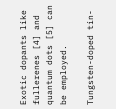Exotic dopants like fullerenes [4] and quantum dots [5] can be employed.

Tungsten-doped tin-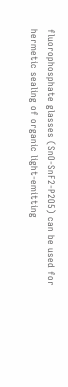fluorophosphate glasses (SnO-SnF2-P2O5) can be used for hermetic sealing of organic light-emitting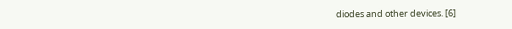diodes and other devices. [6]